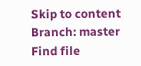Skip to content
Branch: master
Find file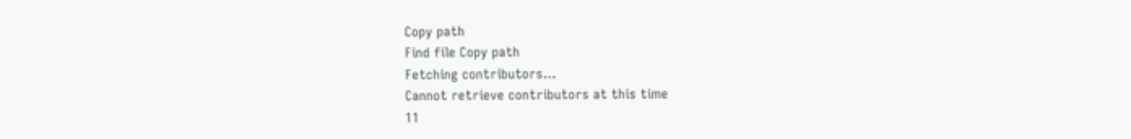Copy path
Find file Copy path
Fetching contributors…
Cannot retrieve contributors at this time
11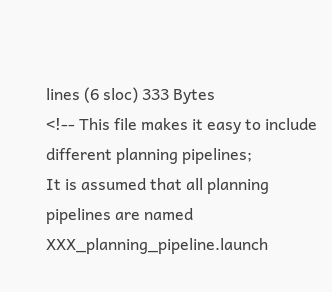lines (6 sloc) 333 Bytes
<!-- This file makes it easy to include different planning pipelines;
It is assumed that all planning pipelines are named XXX_planning_pipeline.launch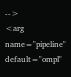-->
<arg name="pipeline" default="ompl"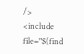/>
<include file="$(find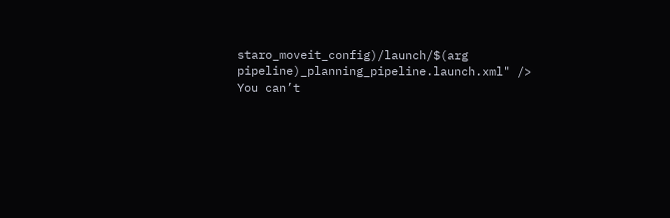staro_moveit_config)/launch/$(arg pipeline)_planning_pipeline.launch.xml" />
You can’t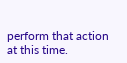perform that action at this time.